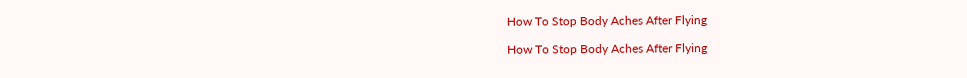How To Stop Body Aches After Flying

How To Stop Body Aches After Flying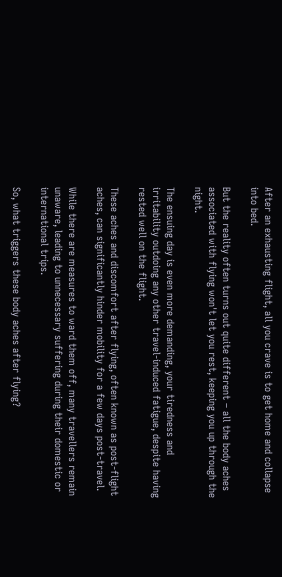After an exhausting flight, all you crave is to get home and collapse into bed.

But the reality often turns out quite different – all the body aches associated with flying won't let you rest, keeping you up through the night.

The ensuing day is even more demanding, your tiredness and irritability outdoing any other travel-induced fatigue, despite having rested well on the flight.

These aches and discomfort after flying, often known as post-flight aches, can significantly hinder mobility for a few days post-travel.

While there are measures to ward them off, many travellers remain unaware, leading to unnecessary suffering during their domestic or international trips.

So, what triggers these body aches after flying?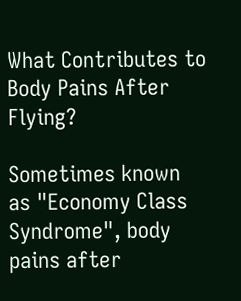What Contributes to Body Pains After Flying?

Sometimes known as "Economy Class Syndrome", body pains after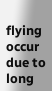flying occur due to long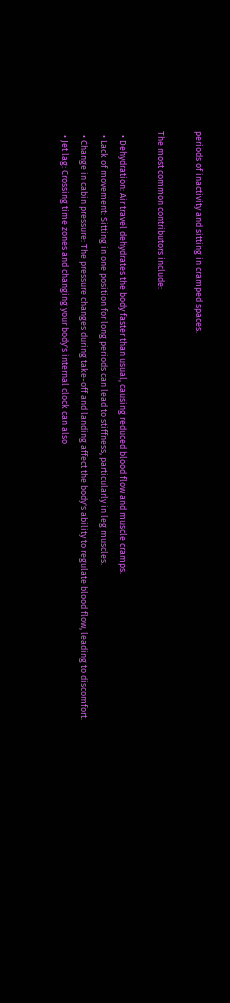periods of inactivity and sitting in cramped spaces.

The most common contributors include:

  • Dehydration: Air travel dehydrates the body faster than usual, causing reduced blood flow and muscle cramps.
  • Lack of movement: Sitting in one position for long periods can lead to stiffness, particularly in leg muscles.
  • Change in cabin pressure: The pressure changes during take-off and landing affect the body's ability to regulate blood flow, leading to discomfort.
  • Jet lag: Crossing time zones and changing your body's internal clock can also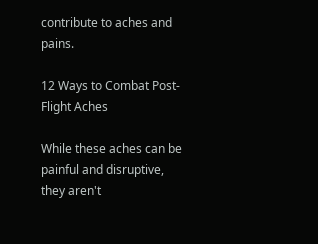contribute to aches and pains.

12 Ways to Combat Post-Flight Aches

While these aches can be painful and disruptive, they aren't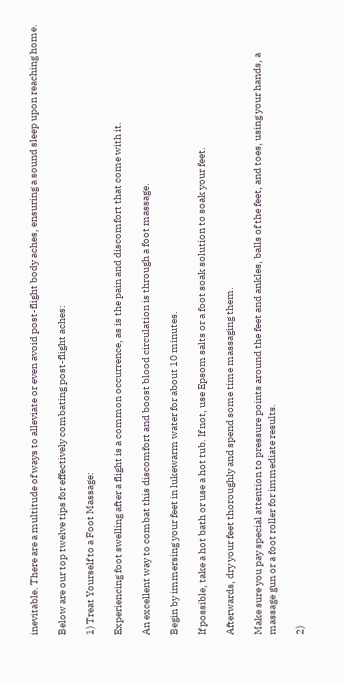inevitable. There are a multitude of ways to alleviate or even avoid post-flight body aches, ensuring a sound sleep upon reaching home.

Below are our top twelve tips for effectively combating post-flight aches:

1) Treat Yourself to a Foot Massage:

Experiencing foot swelling after a flight is a common occurrence, as is the pain and discomfort that come with it.

An excellent way to combat this discomfort and boost blood circulation is through a foot massage.

Begin by immersing your feet in lukewarm water for about 10 minutes.

If possible, take a hot bath or use a hot tub. If not, use Epsom salts or a foot soak solution to soak your feet.

Afterwards, dry your feet thoroughly and spend some time massaging them.

Make sure you pay special attention to pressure points around the feet and ankles, balls of the feet, and toes, using your hands, a massage gun or a foot roller for immediate results.

2)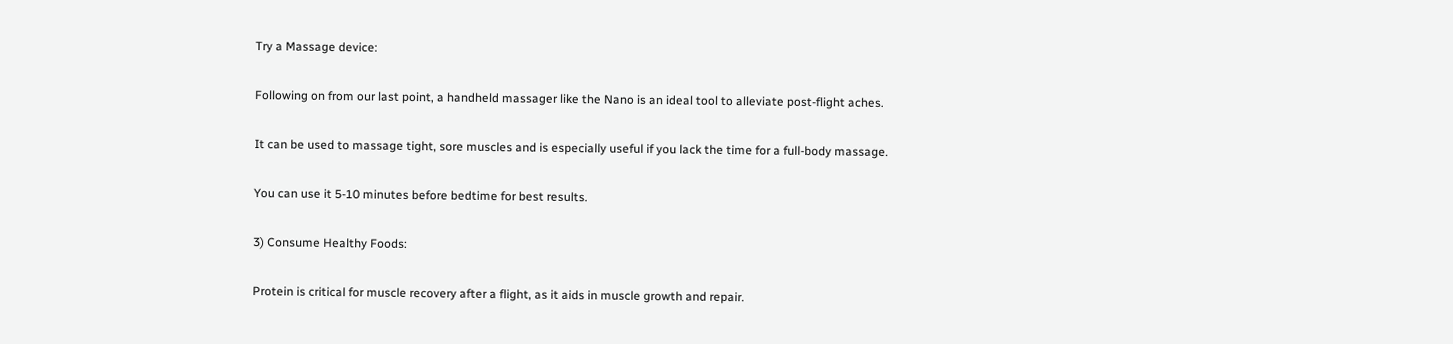Try a Massage device:

Following on from our last point, a handheld massager like the Nano is an ideal tool to alleviate post-flight aches.

It can be used to massage tight, sore muscles and is especially useful if you lack the time for a full-body massage.

You can use it 5-10 minutes before bedtime for best results.

3) Consume Healthy Foods:

Protein is critical for muscle recovery after a flight, as it aids in muscle growth and repair.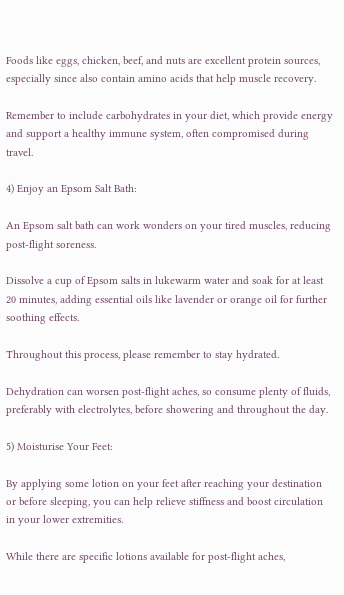Foods like eggs, chicken, beef, and nuts are excellent protein sources, especially since also contain amino acids that help muscle recovery.

Remember to include carbohydrates in your diet, which provide energy and support a healthy immune system, often compromised during travel.

4) Enjoy an Epsom Salt Bath:

An Epsom salt bath can work wonders on your tired muscles, reducing post-flight soreness.

Dissolve a cup of Epsom salts in lukewarm water and soak for at least 20 minutes, adding essential oils like lavender or orange oil for further soothing effects.

Throughout this process, please remember to stay hydrated.

Dehydration can worsen post-flight aches, so consume plenty of fluids, preferably with electrolytes, before showering and throughout the day.

5) Moisturise Your Feet:

By applying some lotion on your feet after reaching your destination or before sleeping, you can help relieve stiffness and boost circulation in your lower extremities.

While there are specific lotions available for post-flight aches,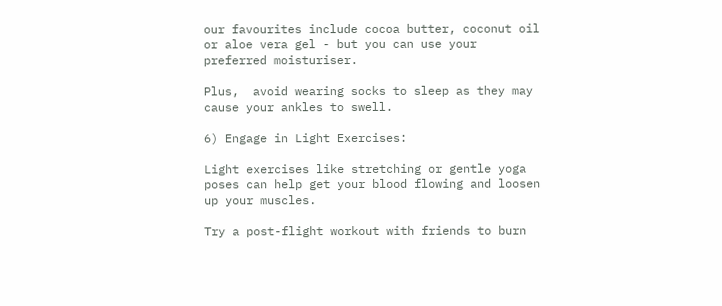our favourites include cocoa butter, coconut oil or aloe vera gel - but you can use your preferred moisturiser.

Plus,  avoid wearing socks to sleep as they may cause your ankles to swell.

6) Engage in Light Exercises:

Light exercises like stretching or gentle yoga poses can help get your blood flowing and loosen up your muscles.

Try a post-flight workout with friends to burn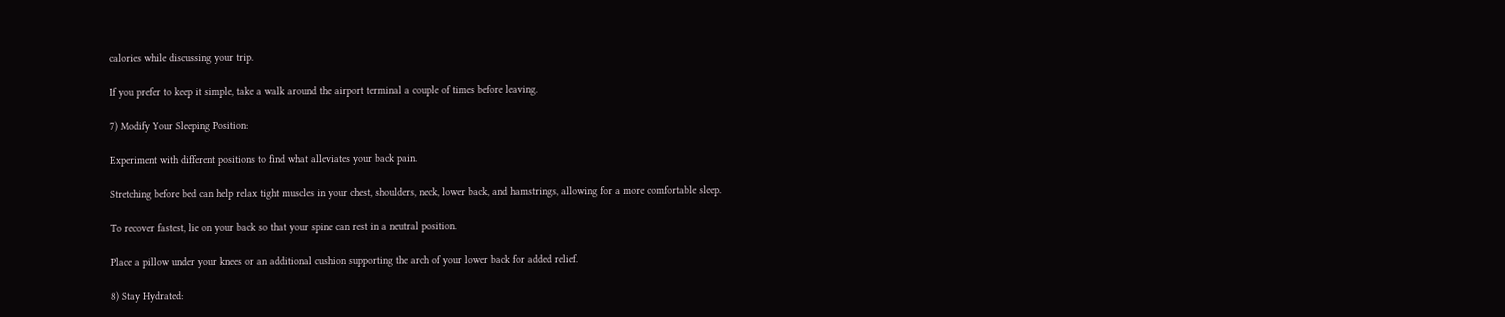calories while discussing your trip.

If you prefer to keep it simple, take a walk around the airport terminal a couple of times before leaving.

7) Modify Your Sleeping Position:

Experiment with different positions to find what alleviates your back pain.

Stretching before bed can help relax tight muscles in your chest, shoulders, neck, lower back, and hamstrings, allowing for a more comfortable sleep.

To recover fastest, lie on your back so that your spine can rest in a neutral position.

Place a pillow under your knees or an additional cushion supporting the arch of your lower back for added relief.

8) Stay Hydrated: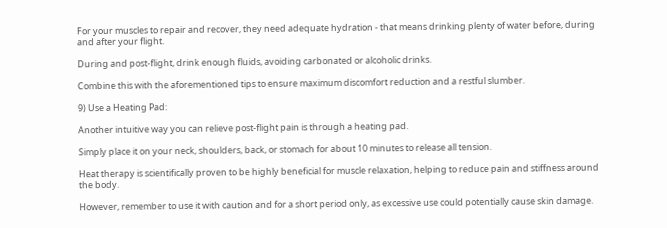For your muscles to repair and recover, they need adequate hydration - that means drinking plenty of water before, during and after your flight.

During and post-flight, drink enough fluids, avoiding carbonated or alcoholic drinks.

Combine this with the aforementioned tips to ensure maximum discomfort reduction and a restful slumber.

9) Use a Heating Pad:

Another intuitive way you can relieve post-flight pain is through a heating pad.

Simply place it on your neck, shoulders, back, or stomach for about 10 minutes to release all tension.

Heat therapy is scientifically proven to be highly beneficial for muscle relaxation, helping to reduce pain and stiffness around the body.

However, remember to use it with caution and for a short period only, as excessive use could potentially cause skin damage.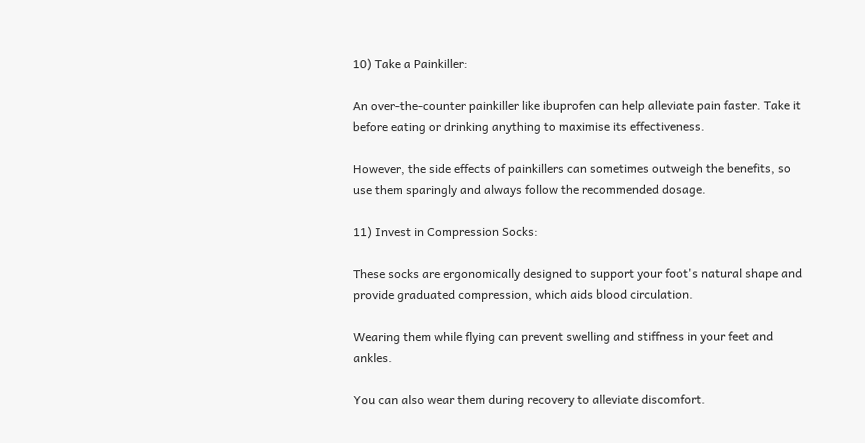10) Take a Painkiller:

An over-the-counter painkiller like ibuprofen can help alleviate pain faster. Take it before eating or drinking anything to maximise its effectiveness.

However, the side effects of painkillers can sometimes outweigh the benefits, so use them sparingly and always follow the recommended dosage.

11) Invest in Compression Socks:

These socks are ergonomically designed to support your foot's natural shape and provide graduated compression, which aids blood circulation.

Wearing them while flying can prevent swelling and stiffness in your feet and ankles.

You can also wear them during recovery to alleviate discomfort.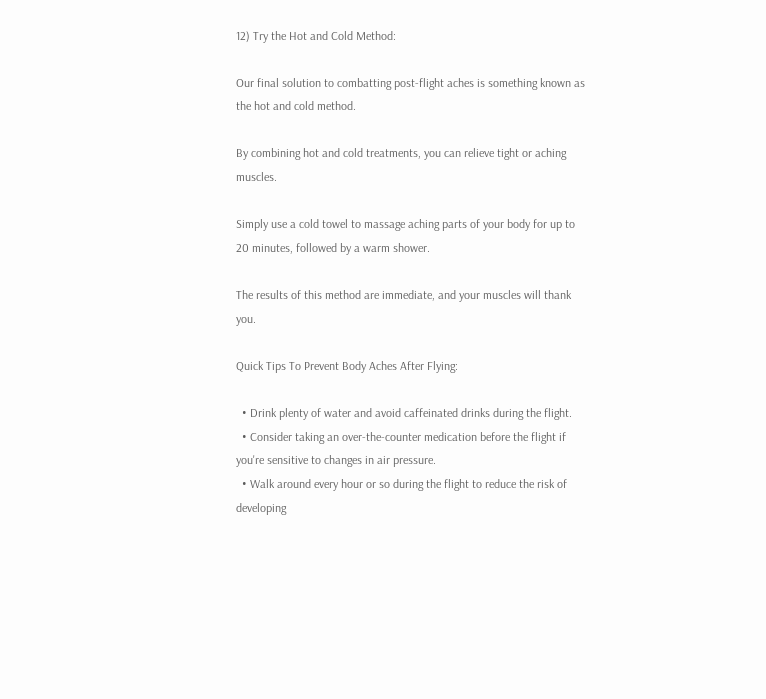12) Try the Hot and Cold Method:

Our final solution to combatting post-flight aches is something known as the hot and cold method.

By combining hot and cold treatments, you can relieve tight or aching muscles.

Simply use a cold towel to massage aching parts of your body for up to 20 minutes, followed by a warm shower.

The results of this method are immediate, and your muscles will thank you.

Quick Tips To Prevent Body Aches After Flying:

  • Drink plenty of water and avoid caffeinated drinks during the flight.
  • Consider taking an over-the-counter medication before the flight if you're sensitive to changes in air pressure.
  • Walk around every hour or so during the flight to reduce the risk of developing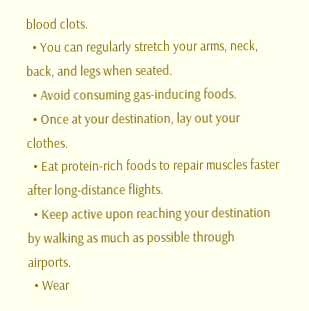blood clots.
  • You can regularly stretch your arms, neck, back, and legs when seated.
  • Avoid consuming gas-inducing foods.
  • Once at your destination, lay out your clothes.
  • Eat protein-rich foods to repair muscles faster after long-distance flights.
  • Keep active upon reaching your destination by walking as much as possible through airports.
  • Wear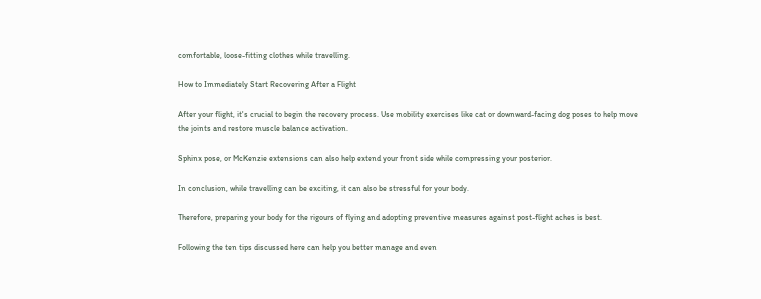comfortable, loose-fitting clothes while travelling.

How to Immediately Start Recovering After a Flight

After your flight, it's crucial to begin the recovery process. Use mobility exercises like cat or downward-facing dog poses to help move the joints and restore muscle balance activation.

Sphinx pose, or McKenzie extensions can also help extend your front side while compressing your posterior.

In conclusion, while travelling can be exciting, it can also be stressful for your body.

Therefore, preparing your body for the rigours of flying and adopting preventive measures against post-flight aches is best.

Following the ten tips discussed here can help you better manage and even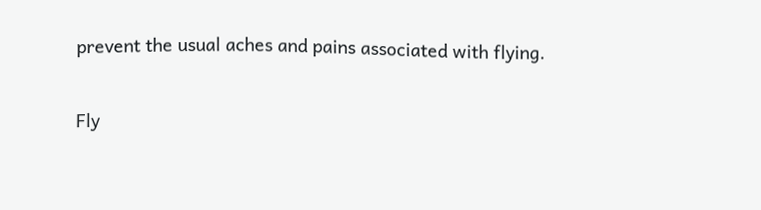prevent the usual aches and pains associated with flying.

Fly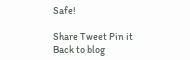Safe!

Share Tweet Pin it
Back to blog